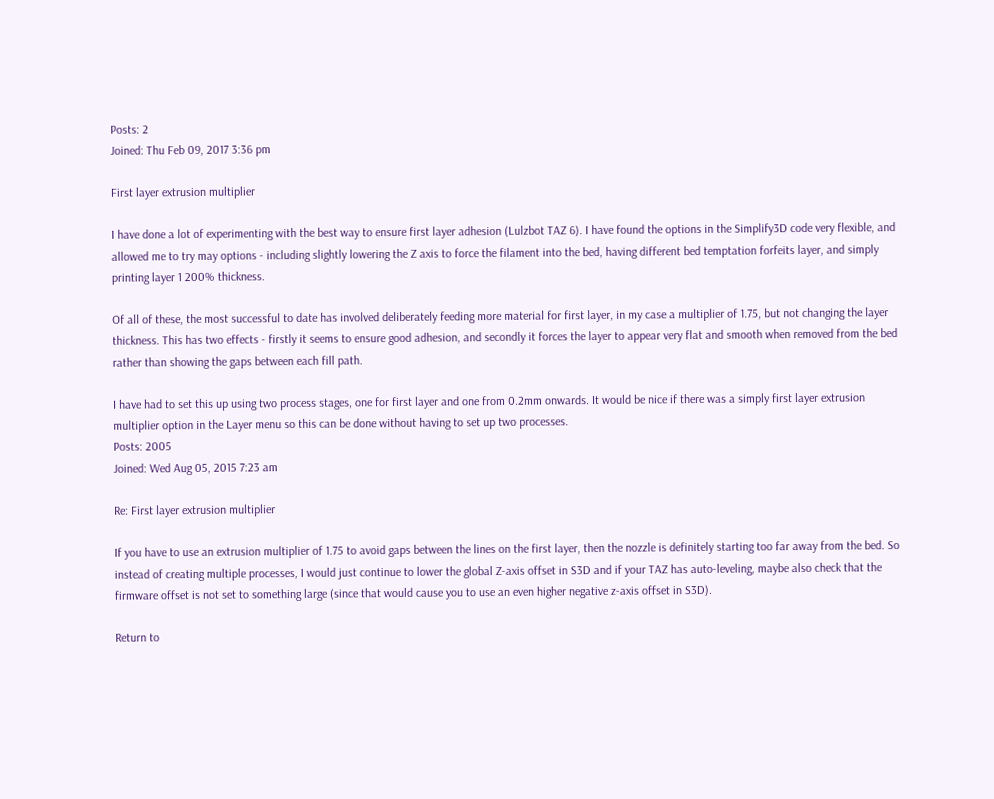Posts: 2
Joined: Thu Feb 09, 2017 3:36 pm

First layer extrusion multiplier

I have done a lot of experimenting with the best way to ensure first layer adhesion (Lulzbot TAZ 6). I have found the options in the Simplify3D code very flexible, and allowed me to try may options - including slightly lowering the Z axis to force the filament into the bed, having different bed temptation forfeits layer, and simply printing layer 1 200% thickness.

Of all of these, the most successful to date has involved deliberately feeding more material for first layer, in my case a multiplier of 1.75, but not changing the layer thickness. This has two effects - firstly it seems to ensure good adhesion, and secondly it forces the layer to appear very flat and smooth when removed from the bed rather than showing the gaps between each fill path.

I have had to set this up using two process stages, one for first layer and one from 0.2mm onwards. It would be nice if there was a simply first layer extrusion multiplier option in the Layer menu so this can be done without having to set up two processes.
Posts: 2005
Joined: Wed Aug 05, 2015 7:23 am

Re: First layer extrusion multiplier

If you have to use an extrusion multiplier of 1.75 to avoid gaps between the lines on the first layer, then the nozzle is definitely starting too far away from the bed. So instead of creating multiple processes, I would just continue to lower the global Z-axis offset in S3D and if your TAZ has auto-leveling, maybe also check that the firmware offset is not set to something large (since that would cause you to use an even higher negative z-axis offset in S3D).

Return to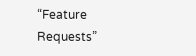“Feature Requests”